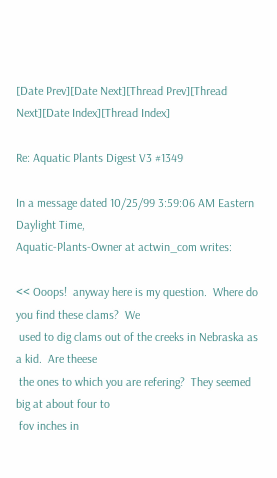[Date Prev][Date Next][Thread Prev][Thread Next][Date Index][Thread Index]

Re: Aquatic Plants Digest V3 #1349

In a message dated 10/25/99 3:59:06 AM Eastern Daylight Time,
Aquatic-Plants-Owner at actwin_com writes:

<< Ooops!  anyway here is my question.  Where do you find these clams?  We
 used to dig clams out of the creeks in Nebraska as a kid.  Are theese
 the ones to which you are refering?  They seemed big at about four to
 fov inches in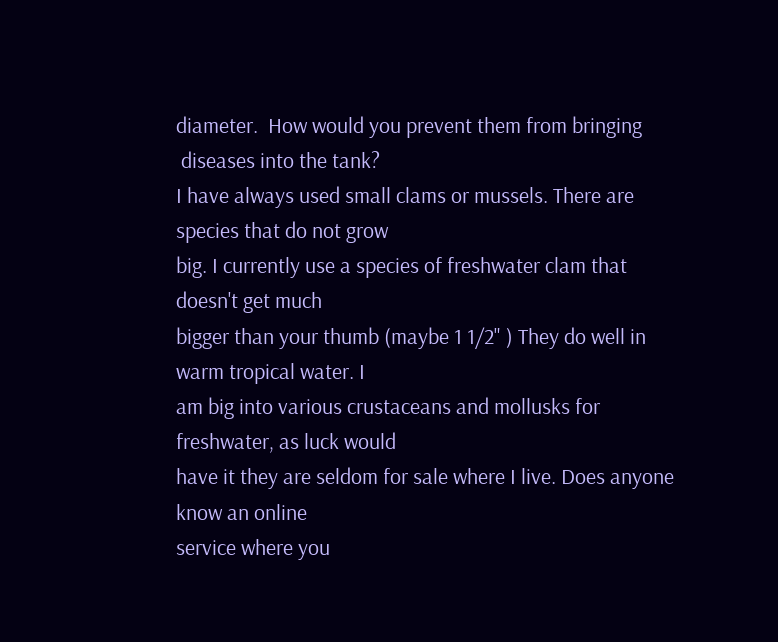diameter.  How would you prevent them from bringing
 diseases into the tank?
I have always used small clams or mussels. There are species that do not grow
big. I currently use a species of freshwater clam that doesn't get much
bigger than your thumb (maybe 1 1/2" ) They do well in warm tropical water. I
am big into various crustaceans and mollusks for freshwater, as luck would
have it they are seldom for sale where I live. Does anyone know an online
service where you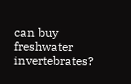can buy freshwater invertebrates?